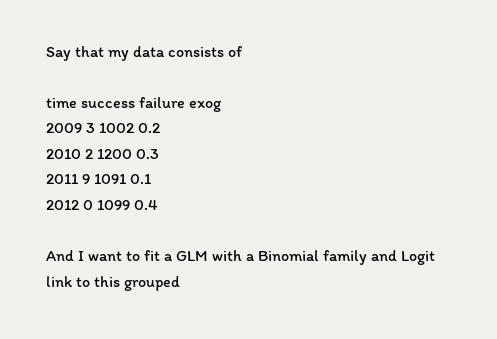Say that my data consists of

time success failure exog
2009 3 1002 0.2
2010 2 1200 0.3
2011 9 1091 0.1
2012 0 1099 0.4

And I want to fit a GLM with a Binomial family and Logit link to this grouped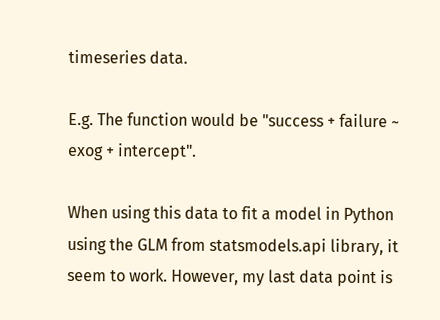timeseries data.

E.g. The function would be "success + failure ~ exog + intercept".

When using this data to fit a model in Python using the GLM from statsmodels.api library, it seem to work. However, my last data point is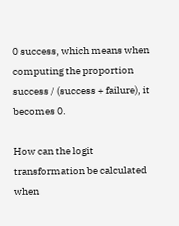0 success, which means when computing the proportion success / (success + failure), it becomes 0.

How can the logit transformation be calculated when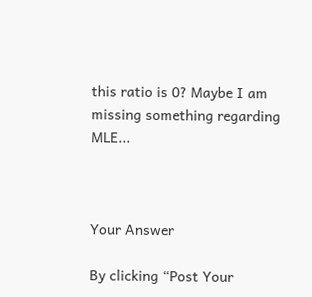this ratio is 0? Maybe I am missing something regarding MLE...



Your Answer

By clicking “Post Your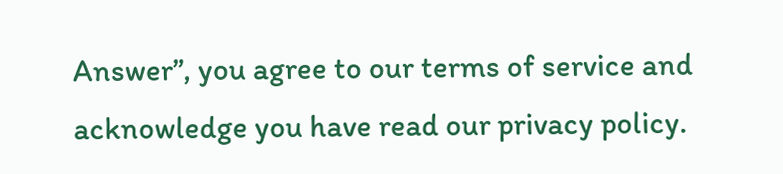Answer”, you agree to our terms of service and acknowledge you have read our privacy policy.